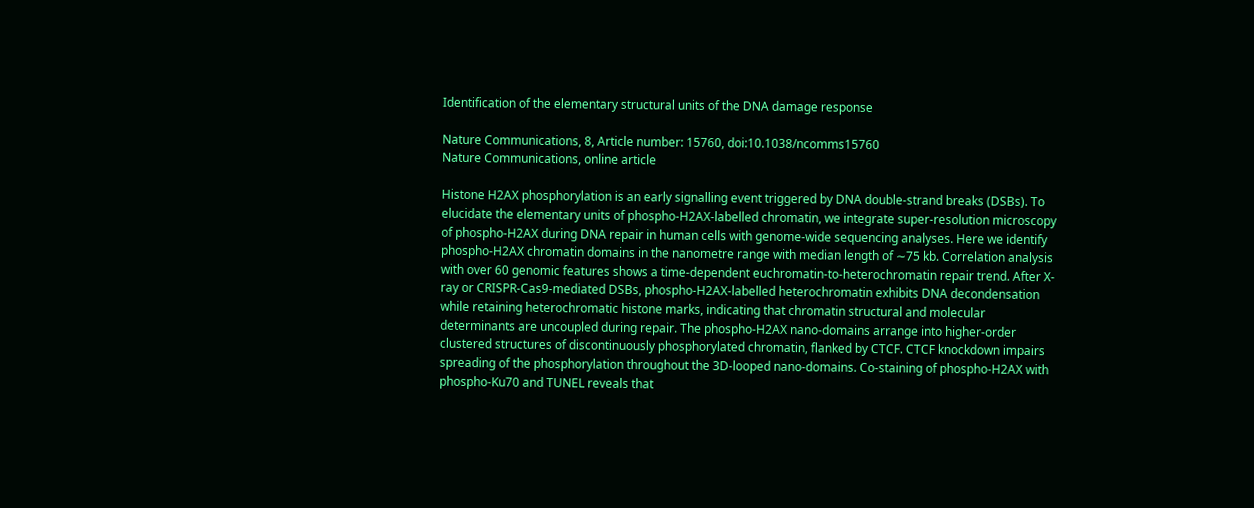Identification of the elementary structural units of the DNA damage response

Nature Communications, 8, Article number: 15760, doi:10.1038/ncomms15760
Nature Communications, online article

Histone H2AX phosphorylation is an early signalling event triggered by DNA double-strand breaks (DSBs). To elucidate the elementary units of phospho-H2AX-labelled chromatin, we integrate super-resolution microscopy of phospho-H2AX during DNA repair in human cells with genome-wide sequencing analyses. Here we identify phospho-H2AX chromatin domains in the nanometre range with median length of ∼75 kb. Correlation analysis with over 60 genomic features shows a time-dependent euchromatin-to-heterochromatin repair trend. After X-ray or CRISPR-Cas9-mediated DSBs, phospho-H2AX-labelled heterochromatin exhibits DNA decondensation while retaining heterochromatic histone marks, indicating that chromatin structural and molecular determinants are uncoupled during repair. The phospho-H2AX nano-domains arrange into higher-order clustered structures of discontinuously phosphorylated chromatin, flanked by CTCF. CTCF knockdown impairs spreading of the phosphorylation throughout the 3D-looped nano-domains. Co-staining of phospho-H2AX with phospho-Ku70 and TUNEL reveals that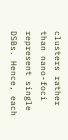clusters rather than nano-foci represent single DSBs. Hence, each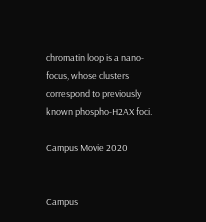chromatin loop is a nano-focus, whose clusters correspond to previously known phospho-H2AX foci.

Campus Movie 2020


Campus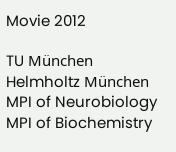Movie 2012

TU München
Helmholtz München
MPI of Neurobiology
MPI of Biochemistry